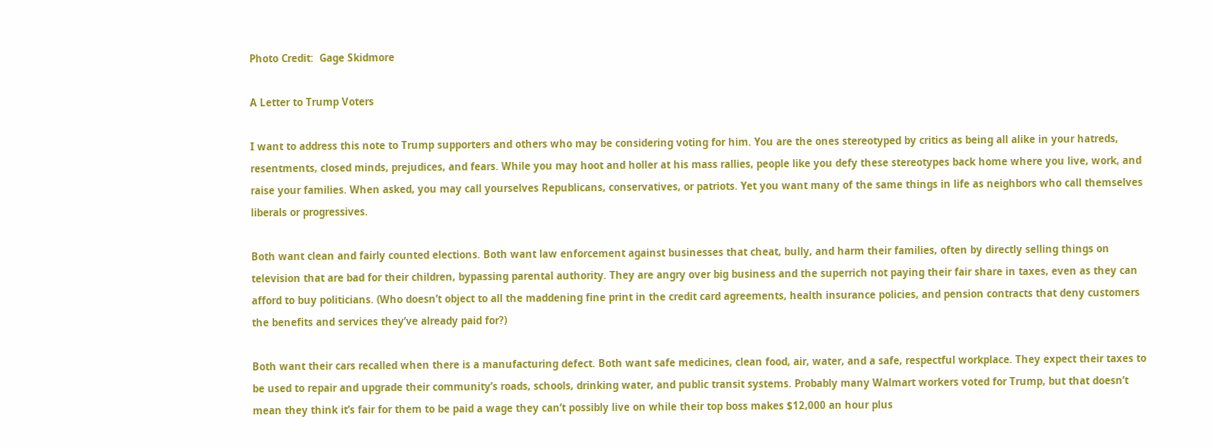Photo Credit:  Gage Skidmore

A Letter to Trump Voters

I want to address this note to Trump supporters and others who may be considering voting for him. You are the ones stereotyped by critics as being all alike in your hatreds, resentments, closed minds, prejudices, and fears. While you may hoot and holler at his mass rallies, people like you defy these stereotypes back home where you live, work, and raise your families. When asked, you may call yourselves Republicans, conservatives, or patriots. Yet you want many of the same things in life as neighbors who call themselves liberals or progressives.

Both want clean and fairly counted elections. Both want law enforcement against businesses that cheat, bully, and harm their families, often by directly selling things on television that are bad for their children, bypassing parental authority. They are angry over big business and the superrich not paying their fair share in taxes, even as they can afford to buy politicians. (Who doesn’t object to all the maddening fine print in the credit card agreements, health insurance policies, and pension contracts that deny customers the benefits and services they’ve already paid for?)

Both want their cars recalled when there is a manufacturing defect. Both want safe medicines, clean food, air, water, and a safe, respectful workplace. They expect their taxes to be used to repair and upgrade their community’s roads, schools, drinking water, and public transit systems. Probably many Walmart workers voted for Trump, but that doesn’t mean they think it’s fair for them to be paid a wage they can’t possibly live on while their top boss makes $12,000 an hour plus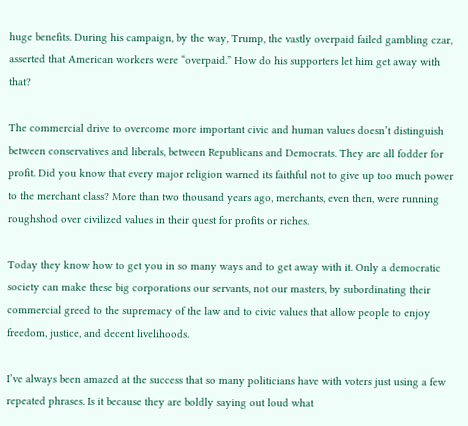huge benefits. During his campaign, by the way, Trump, the vastly overpaid failed gambling czar, asserted that American workers were “overpaid.” How do his supporters let him get away with that?

The commercial drive to overcome more important civic and human values doesn’t distinguish between conservatives and liberals, between Republicans and Democrats. They are all fodder for profit. Did you know that every major religion warned its faithful not to give up too much power to the merchant class? More than two thousand years ago, merchants, even then, were running roughshod over civilized values in their quest for profits or riches.

Today they know how to get you in so many ways and to get away with it. Only a democratic society can make these big corporations our servants, not our masters, by subordinating their commercial greed to the supremacy of the law and to civic values that allow people to enjoy freedom, justice, and decent livelihoods.

I’ve always been amazed at the success that so many politicians have with voters just using a few repeated phrases. Is it because they are boldly saying out loud what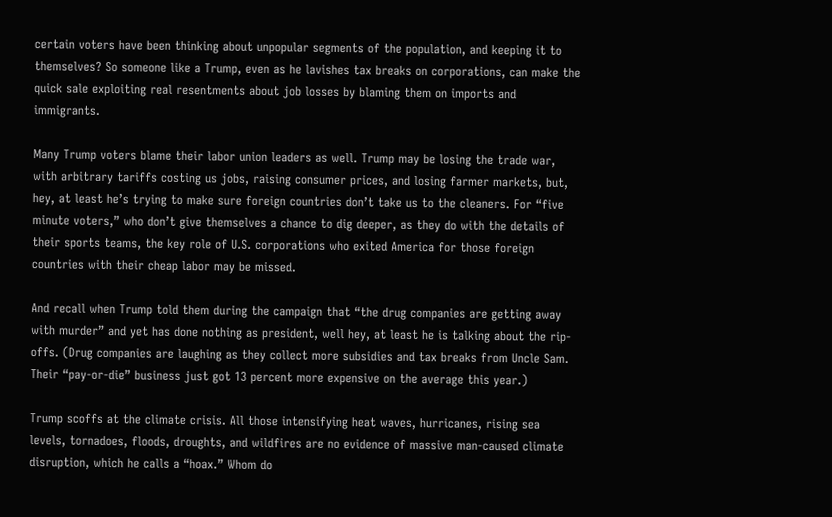certain voters have been thinking about unpopular segments of the population, and keeping it to themselves? So someone like a Trump, even as he lavishes tax breaks on corporations, can make the quick sale exploiting real resentments about job losses by blaming them on imports and immigrants.

Many Trump voters blame their labor union leaders as well. Trump may be losing the trade war, with arbitrary tariffs costing us jobs, raising consumer prices, and losing farmer markets, but, hey, at least he’s trying to make sure foreign countries don’t take us to the cleaners. For “five minute voters,” who don’t give themselves a chance to dig deeper, as they do with the details of their sports teams, the key role of U.S. corporations who exited America for those foreign countries with their cheap labor may be missed.

And recall when Trump told them during the campaign that “the drug companies are getting away with murder” and yet has done nothing as president, well hey, at least he is talking about the rip-offs. (Drug companies are laughing as they collect more subsidies and tax breaks from Uncle Sam. Their “pay-or-die” business just got 13 percent more expensive on the average this year.)

Trump scoffs at the climate crisis. All those intensifying heat waves, hurricanes, rising sea levels, tornadoes, floods, droughts, and wildfires are no evidence of massive man-caused climate disruption, which he calls a “hoax.” Whom do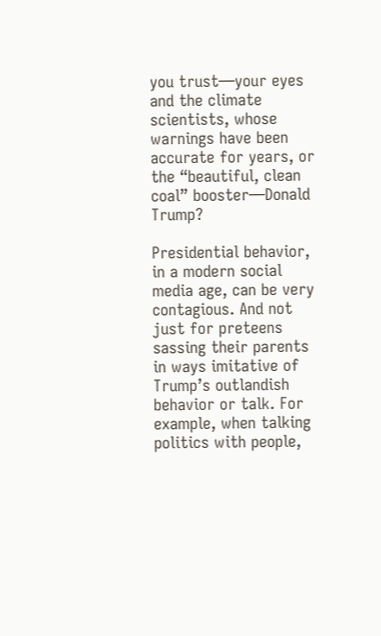you trust—your eyes and the climate scientists, whose warnings have been accurate for years, or the “beautiful, clean coal” booster—Donald Trump?

Presidential behavior, in a modern social media age, can be very contagious. And not just for preteens sassing their parents in ways imitative of Trump’s outlandish behavior or talk. For example, when talking politics with people,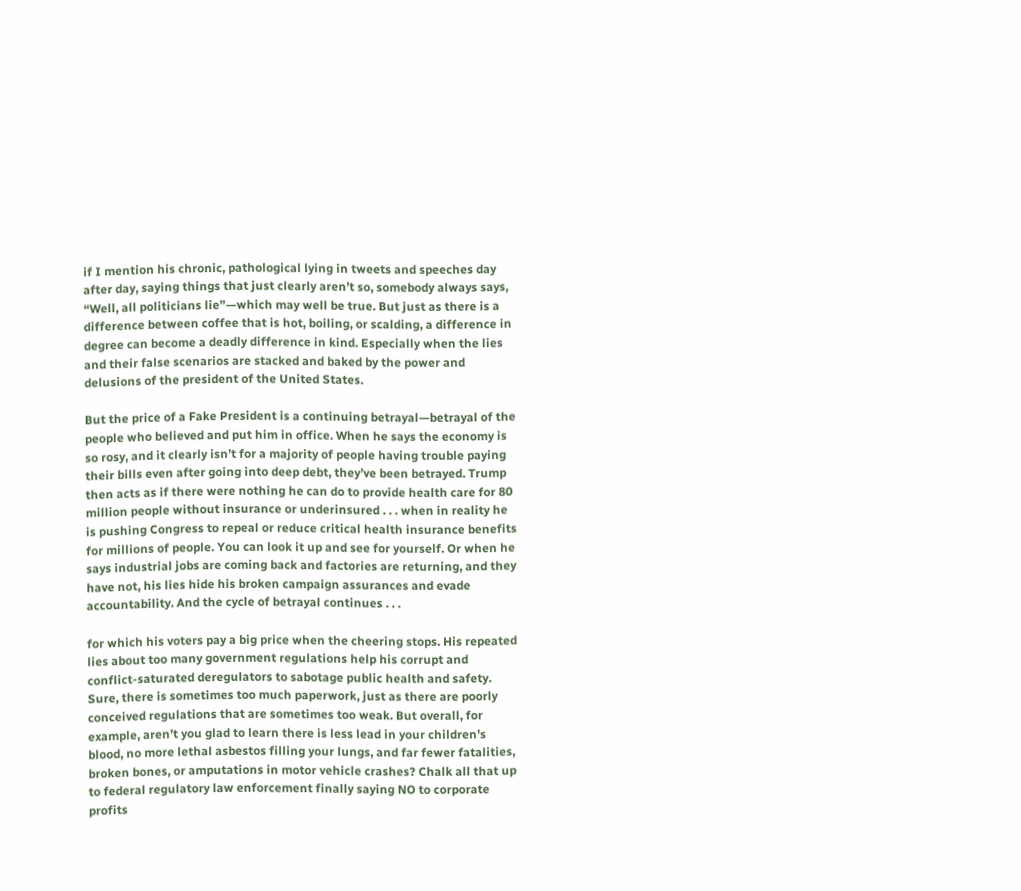if I mention his chronic, pathological lying in tweets and speeches day after day, saying things that just clearly aren’t so, somebody always says, “Well, all politicians lie”—which may well be true. But just as there is a difference between coffee that is hot, boiling, or scalding, a difference in degree can become a deadly difference in kind. Especially when the lies and their false scenarios are stacked and baked by the power and delusions of the president of the United States.

But the price of a Fake President is a continuing betrayal—betrayal of the people who believed and put him in office. When he says the economy is so rosy, and it clearly isn’t for a majority of people having trouble paying their bills even after going into deep debt, they’ve been betrayed. Trump then acts as if there were nothing he can do to provide health care for 80 million people without insurance or underinsured . . . when in reality he is pushing Congress to repeal or reduce critical health insurance benefits for millions of people. You can look it up and see for yourself. Or when he says industrial jobs are coming back and factories are returning, and they have not, his lies hide his broken campaign assurances and evade accountability. And the cycle of betrayal continues . . .

for which his voters pay a big price when the cheering stops. His repeated lies about too many government regulations help his corrupt and conflict-saturated deregulators to sabotage public health and safety. Sure, there is sometimes too much paperwork, just as there are poorly conceived regulations that are sometimes too weak. But overall, for example, aren’t you glad to learn there is less lead in your children’s blood, no more lethal asbestos filling your lungs, and far fewer fatalities, broken bones, or amputations in motor vehicle crashes? Chalk all that up to federal regulatory law enforcement finally saying NO to corporate profits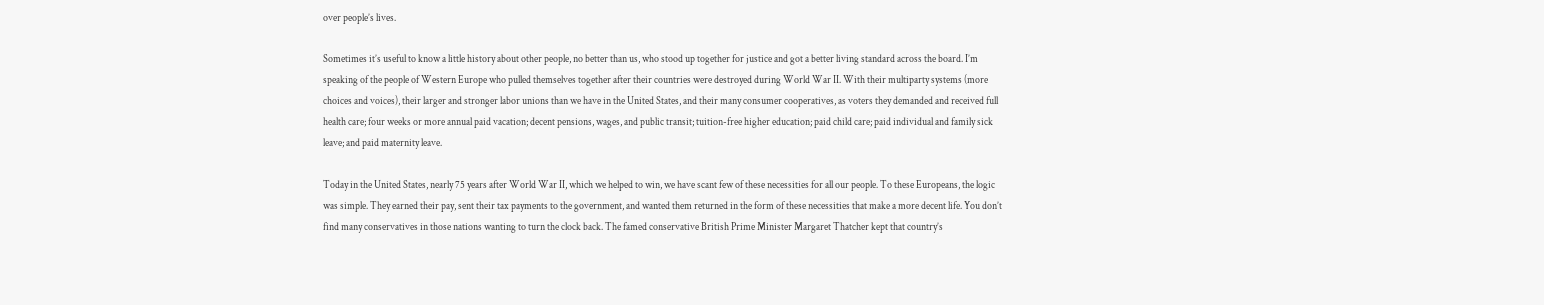over people’s lives.

Sometimes it’s useful to know a little history about other people, no better than us, who stood up together for justice and got a better living standard across the board. I’m speaking of the people of Western Europe who pulled themselves together after their countries were destroyed during World War II. With their multiparty systems (more choices and voices), their larger and stronger labor unions than we have in the United States, and their many consumer cooperatives, as voters they demanded and received full health care; four weeks or more annual paid vacation; decent pensions, wages, and public transit; tuition-free higher education; paid child care; paid individual and family sick leave; and paid maternity leave.

Today in the United States, nearly 75 years after World War II, which we helped to win, we have scant few of these necessities for all our people. To these Europeans, the logic was simple. They earned their pay, sent their tax payments to the government, and wanted them returned in the form of these necessities that make a more decent life. You don’t find many conservatives in those nations wanting to turn the clock back. The famed conservative British Prime Minister Margaret Thatcher kept that country’s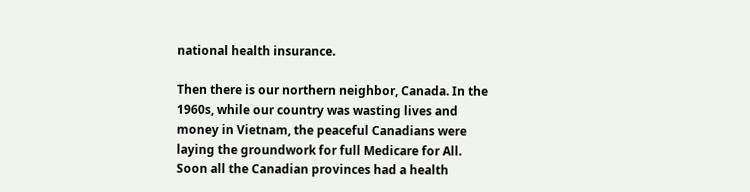national health insurance.

Then there is our northern neighbor, Canada. In the 1960s, while our country was wasting lives and money in Vietnam, the peaceful Canadians were laying the groundwork for full Medicare for All. Soon all the Canadian provinces had a health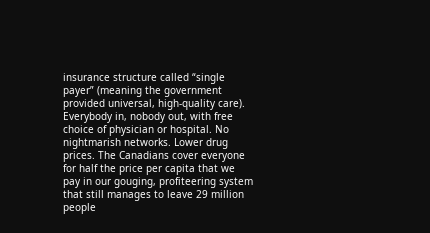insurance structure called “single payer” (meaning the government provided universal, high-quality care). Everybody in, nobody out, with free choice of physician or hospital. No nightmarish networks. Lower drug prices. The Canadians cover everyone for half the price per capita that we pay in our gouging, profiteering system that still manages to leave 29 million people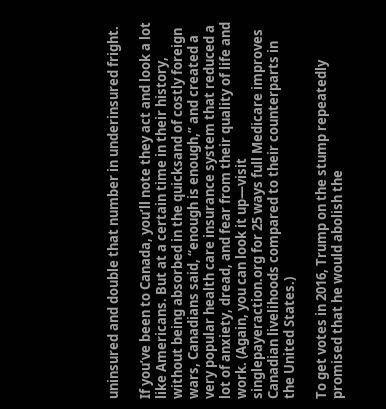uninsured and double that number in underinsured fright.

If you’ve been to Canada, you’ll note they act and look a lot like Americans. But at a certain time in their history, without being absorbed in the quicksand of costly foreign wars, Canadians said, “enough is enough,” and created a very popular health care insurance system that reduced a lot of anxiety, dread, and fear from their quality of life and work. (Again, you can look it up—visit singlepayeraction.org for 25 ways full Medicare improves Canadian livelihoods compared to their counterparts in the United States.)

To get votes in 2016, Trump on the stump repeatedly promised that he would abolish the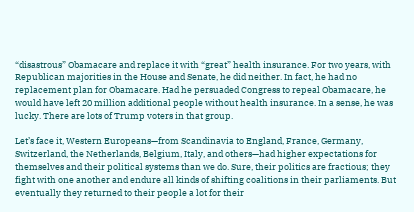“disastrous” Obamacare and replace it with “great” health insurance. For two years, with Republican majorities in the House and Senate, he did neither. In fact, he had no replacement plan for Obamacare. Had he persuaded Congress to repeal Obamacare, he would have left 20 million additional people without health insurance. In a sense, he was lucky. There are lots of Trump voters in that group.

Let’s face it, Western Europeans—from Scandinavia to England, France, Germany, Switzerland, the Netherlands, Belgium, Italy, and others—had higher expectations for themselves and their political systems than we do. Sure, their politics are fractious; they fight with one another and endure all kinds of shifting coalitions in their parliaments. But eventually they returned to their people a lot for their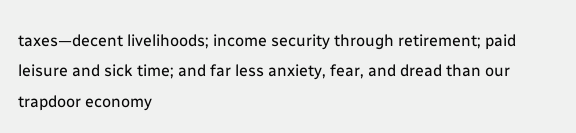taxes—decent livelihoods; income security through retirement; paid leisure and sick time; and far less anxiety, fear, and dread than our trapdoor economy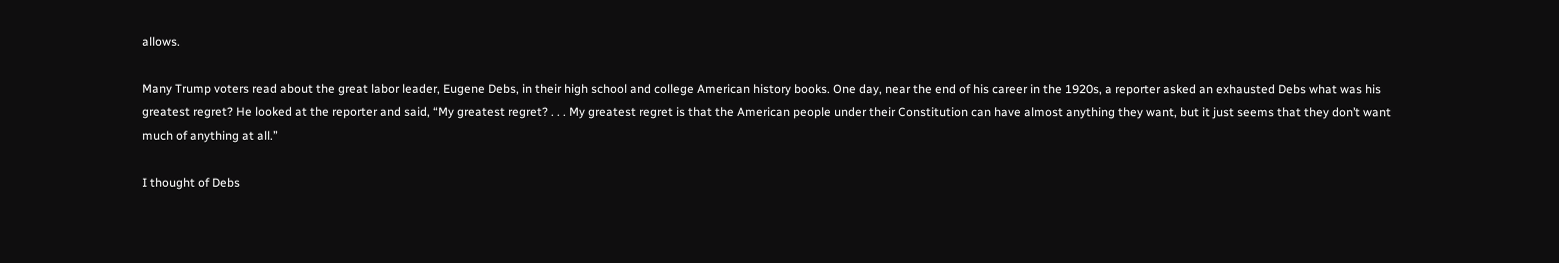allows.

Many Trump voters read about the great labor leader, Eugene Debs, in their high school and college American history books. One day, near the end of his career in the 1920s, a reporter asked an exhausted Debs what was his greatest regret? He looked at the reporter and said, “My greatest regret? . . . My greatest regret is that the American people under their Constitution can have almost anything they want, but it just seems that they don’t want much of anything at all.”

I thought of Debs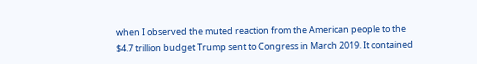when I observed the muted reaction from the American people to the $4.7 trillion budget Trump sent to Congress in March 2019. It contained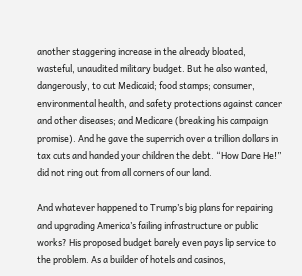another staggering increase in the already bloated, wasteful, unaudited military budget. But he also wanted, dangerously, to cut Medicaid; food stamps; consumer, environmental health, and safety protections against cancer and other diseases; and Medicare (breaking his campaign promise). And he gave the superrich over a trillion dollars in tax cuts and handed your children the debt. “How Dare He!” did not ring out from all corners of our land.

And whatever happened to Trump’s big plans for repairing and upgrading America’s failing infrastructure or public works? His proposed budget barely even pays lip service to the problem. As a builder of hotels and casinos,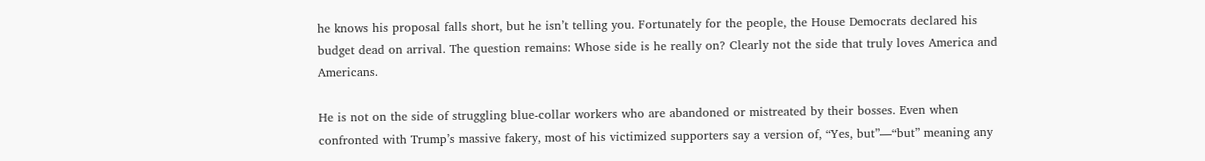he knows his proposal falls short, but he isn’t telling you. Fortunately for the people, the House Democrats declared his budget dead on arrival. The question remains: Whose side is he really on? Clearly not the side that truly loves America and Americans.

He is not on the side of struggling blue-collar workers who are abandoned or mistreated by their bosses. Even when confronted with Trump’s massive fakery, most of his victimized supporters say a version of, “Yes, but”—“but” meaning any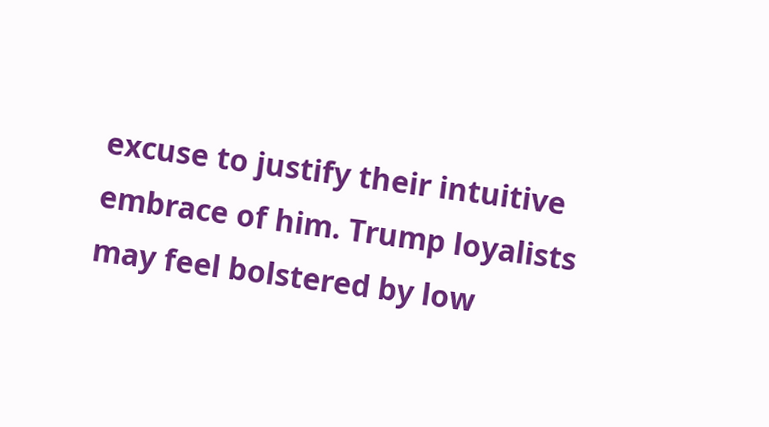excuse to justify their intuitive embrace of him. Trump loyalists may feel bolstered by low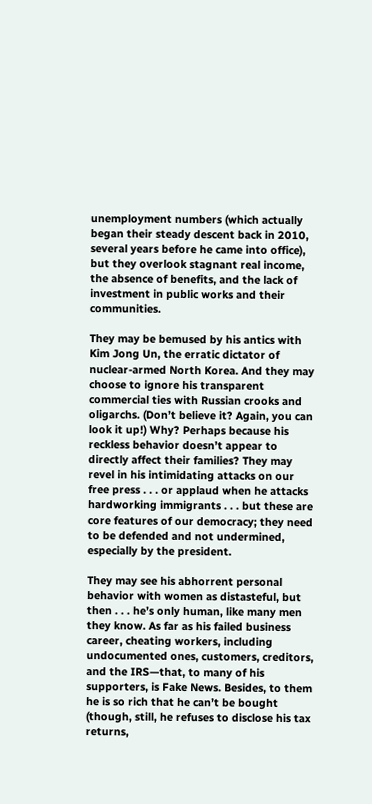unemployment numbers (which actually began their steady descent back in 2010, several years before he came into office), but they overlook stagnant real income, the absence of benefits, and the lack of investment in public works and their communities.

They may be bemused by his antics with Kim Jong Un, the erratic dictator of nuclear-armed North Korea. And they may choose to ignore his transparent commercial ties with Russian crooks and oligarchs. (Don’t believe it? Again, you can look it up!) Why? Perhaps because his reckless behavior doesn’t appear to directly affect their families? They may revel in his intimidating attacks on our free press . . . or applaud when he attacks hardworking immigrants . . . but these are core features of our democracy; they need to be defended and not undermined, especially by the president.

They may see his abhorrent personal behavior with women as distasteful, but then . . . he’s only human, like many men they know. As far as his failed business career, cheating workers, including undocumented ones, customers, creditors, and the IRS—that, to many of his supporters, is Fake News. Besides, to them he is so rich that he can’t be bought (though, still, he refuses to disclose his tax returns,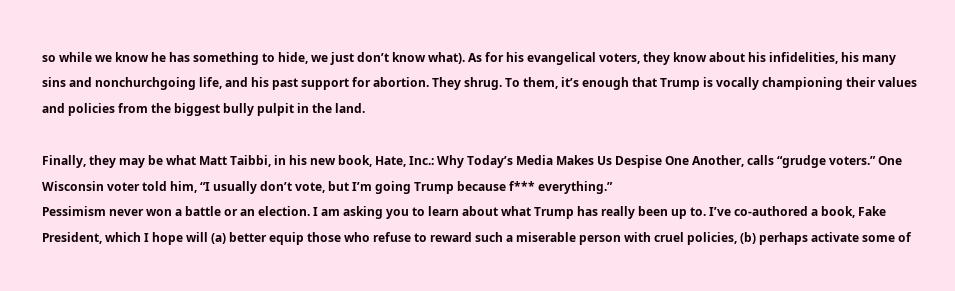so while we know he has something to hide, we just don’t know what). As for his evangelical voters, they know about his infidelities, his many sins and nonchurchgoing life, and his past support for abortion. They shrug. To them, it’s enough that Trump is vocally championing their values and policies from the biggest bully pulpit in the land.

Finally, they may be what Matt Taibbi, in his new book, Hate, Inc.: Why Today’s Media Makes Us Despise One Another, calls “grudge voters.” One Wisconsin voter told him, “I usually don’t vote, but I’m going Trump because f*** everything.”
Pessimism never won a battle or an election. I am asking you to learn about what Trump has really been up to. I’ve co-authored a book, Fake President, which I hope will (a) better equip those who refuse to reward such a miserable person with cruel policies, (b) perhaps activate some of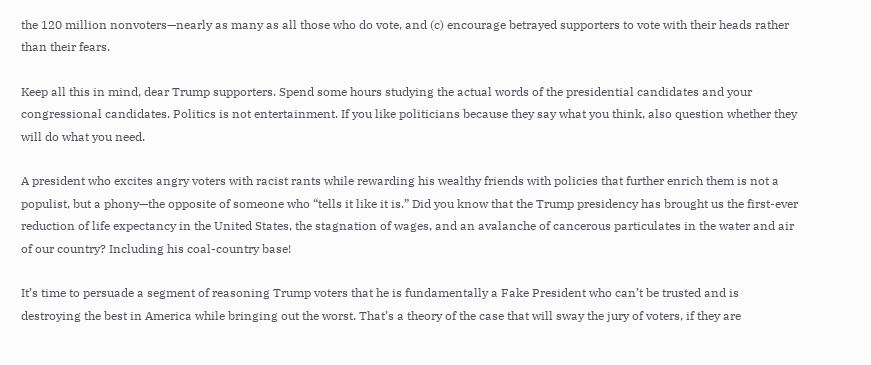the 120 million nonvoters—nearly as many as all those who do vote, and (c) encourage betrayed supporters to vote with their heads rather than their fears.

Keep all this in mind, dear Trump supporters. Spend some hours studying the actual words of the presidential candidates and your congressional candidates. Politics is not entertainment. If you like politicians because they say what you think, also question whether they will do what you need.

A president who excites angry voters with racist rants while rewarding his wealthy friends with policies that further enrich them is not a populist, but a phony—the opposite of someone who “tells it like it is.” Did you know that the Trump presidency has brought us the first-ever reduction of life expectancy in the United States, the stagnation of wages, and an avalanche of cancerous particulates in the water and air of our country? Including his coal-country base!

It’s time to persuade a segment of reasoning Trump voters that he is fundamentally a Fake President who can’t be trusted and is destroying the best in America while bringing out the worst. That’s a theory of the case that will sway the jury of voters, if they are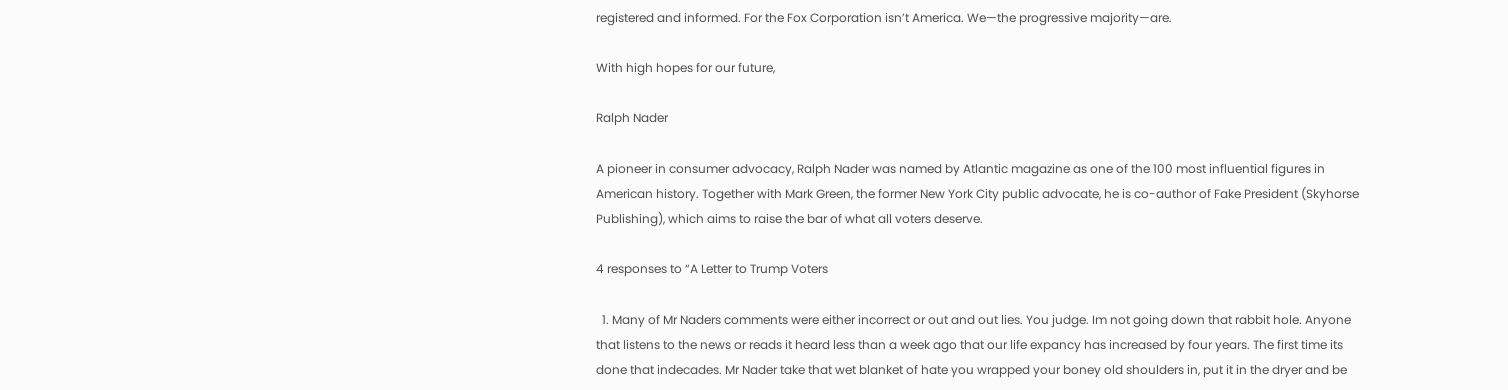registered and informed. For the Fox Corporation isn’t America. We—the progressive majority—are.

With high hopes for our future,

Ralph Nader

A pioneer in consumer advocacy, Ralph Nader was named by Atlantic magazine as one of the 100 most influential figures in American history. Together with Mark Green, the former New York City public advocate, he is co-author of Fake President (Skyhorse Publishing), which aims to raise the bar of what all voters deserve.

4 responses to “A Letter to Trump Voters

  1. Many of Mr Naders comments were either incorrect or out and out lies. You judge. Im not going down that rabbit hole. Anyone that listens to the news or reads it heard less than a week ago that our life expancy has increased by four years. The first time its done that indecades. Mr Nader take that wet blanket of hate you wrapped your boney old shoulders in, put it in the dryer and be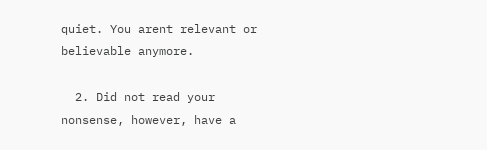quiet. You arent relevant or believable anymore.

  2. Did not read your nonsense, however, have a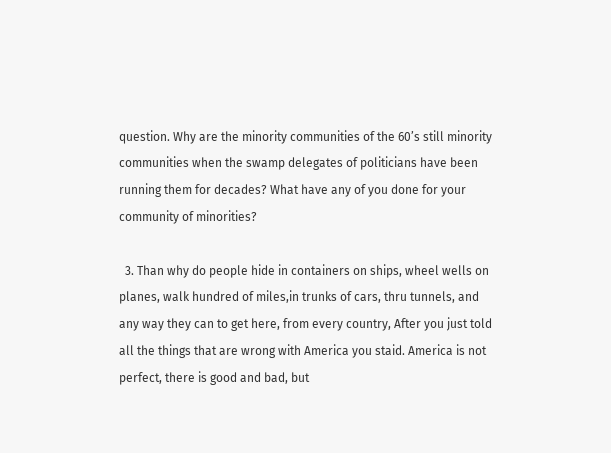question. Why are the minority communities of the 60’s still minority communities when the swamp delegates of politicians have been running them for decades? What have any of you done for your community of minorities?

  3. Than why do people hide in containers on ships, wheel wells on planes, walk hundred of miles,in trunks of cars, thru tunnels, and any way they can to get here, from every country, After you just told all the things that are wrong with America you staid. America is not perfect, there is good and bad, but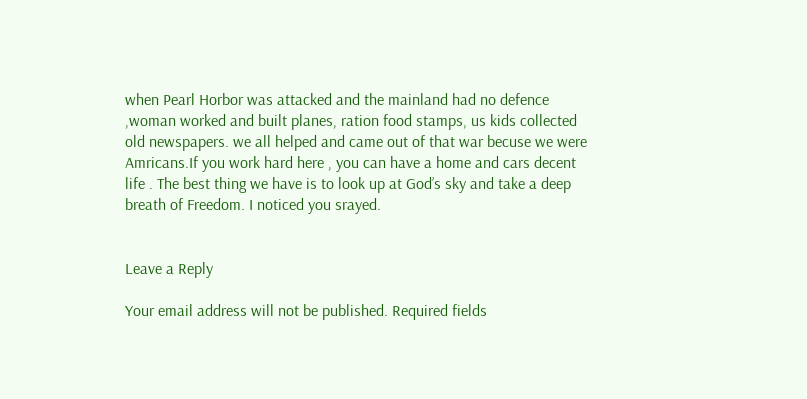when Pearl Horbor was attacked and the mainland had no defence ,woman worked and built planes, ration food stamps, us kids collected old newspapers. we all helped and came out of that war becuse we were Amricans.If you work hard here , you can have a home and cars decent life . The best thing we have is to look up at God’s sky and take a deep breath of Freedom. I noticed you srayed.


Leave a Reply

Your email address will not be published. Required fields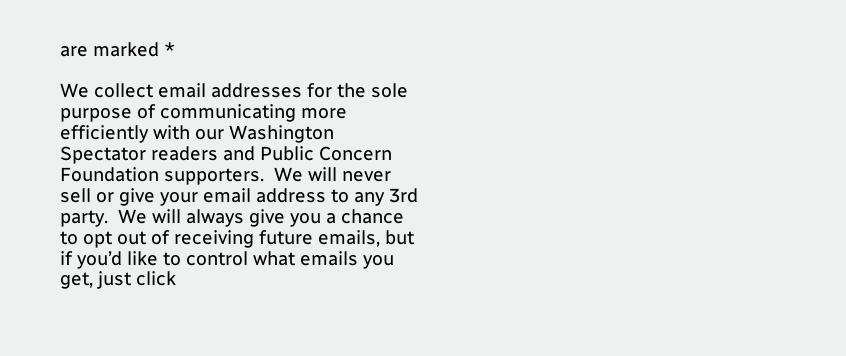are marked *

We collect email addresses for the sole purpose of communicating more efficiently with our Washington Spectator readers and Public Concern Foundation supporters.  We will never sell or give your email address to any 3rd party.  We will always give you a chance to opt out of receiving future emails, but if you’d like to control what emails you get, just click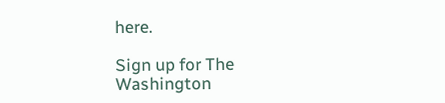here.

Sign up for The Washington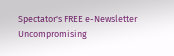Spectator's FREE e-Newsletter
Uncompromising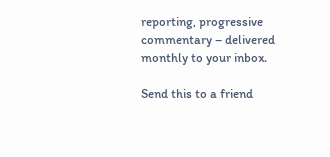reporting, progressive commentary – delivered monthly to your inbox.

Send this to a friend